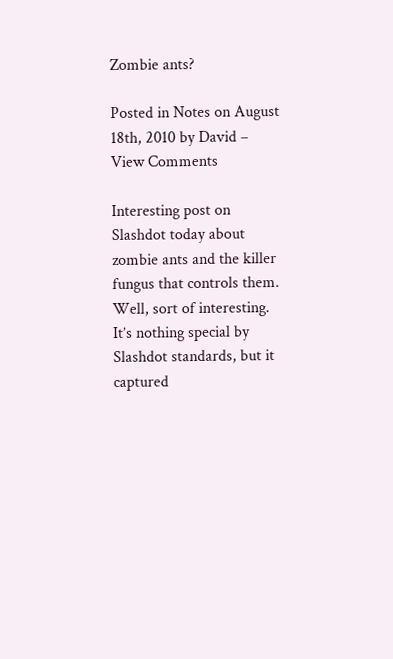Zombie ants?

Posted in Notes on August 18th, 2010 by David – View Comments

Interesting post on Slashdot today about zombie ants and the killer fungus that controls them. Well, sort of interesting. It’s nothing special by Slashdot standards, but it captured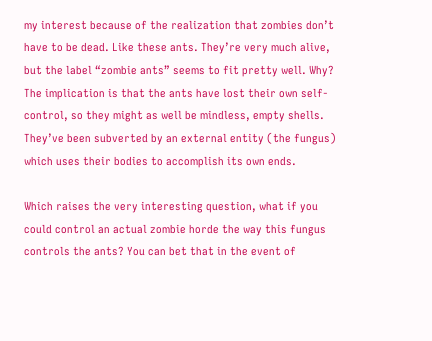my interest because of the realization that zombies don’t have to be dead. Like these ants. They’re very much alive, but the label “zombie ants” seems to fit pretty well. Why? The implication is that the ants have lost their own self-control, so they might as well be mindless, empty shells. They’ve been subverted by an external entity (the fungus) which uses their bodies to accomplish its own ends.

Which raises the very interesting question, what if you could control an actual zombie horde the way this fungus controls the ants? You can bet that in the event of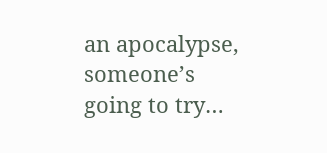an apocalypse, someone’s going to try…